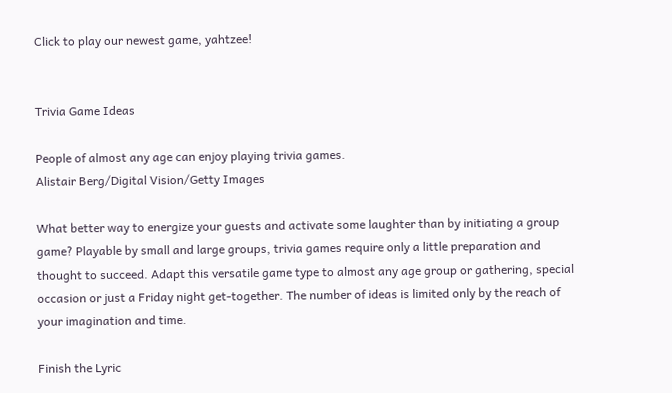Click to play our newest game, yahtzee!


Trivia Game Ideas

People of almost any age can enjoy playing trivia games.
Alistair Berg/Digital Vision/Getty Images

What better way to energize your guests and activate some laughter than by initiating a group game? Playable by small and large groups, trivia games require only a little preparation and thought to succeed. Adapt this versatile game type to almost any age group or gathering, special occasion or just a Friday night get-together. The number of ideas is limited only by the reach of your imagination and time.

Finish the Lyric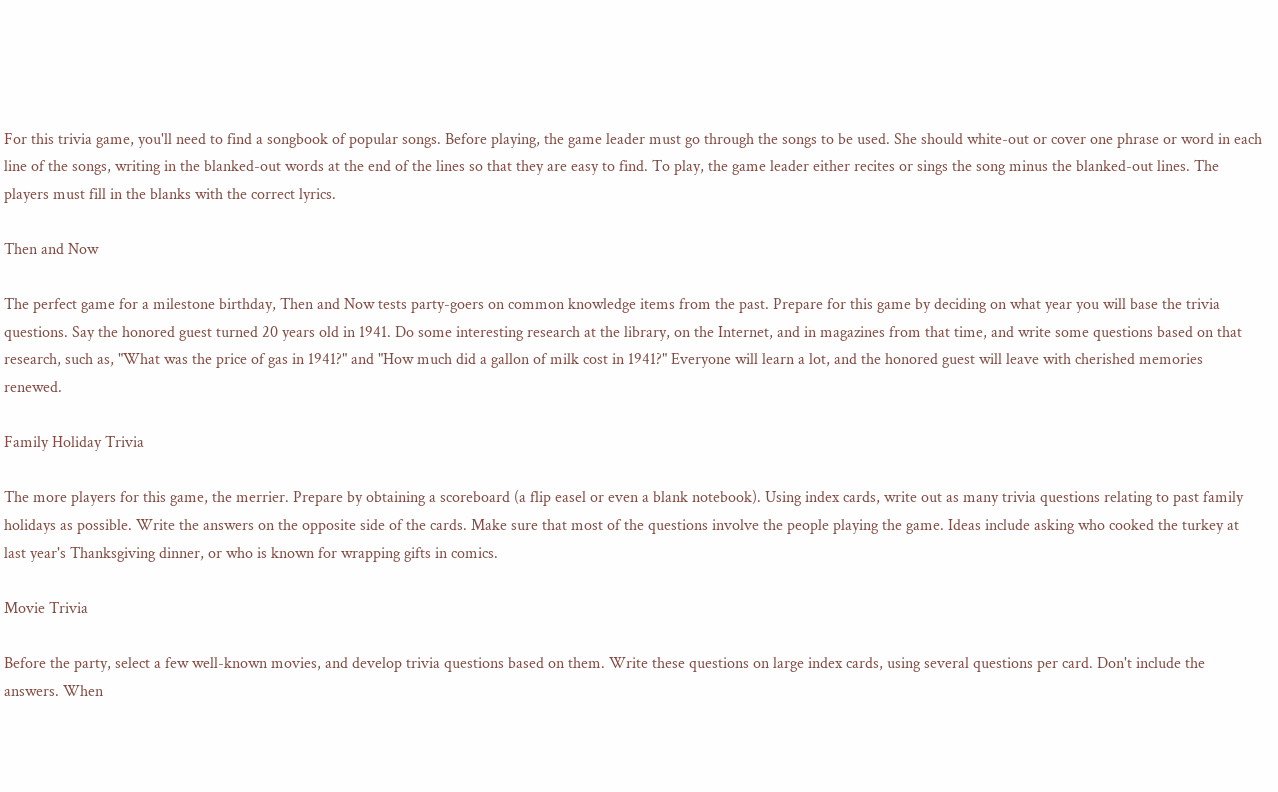For this trivia game, you'll need to find a songbook of popular songs. Before playing, the game leader must go through the songs to be used. She should white-out or cover one phrase or word in each line of the songs, writing in the blanked-out words at the end of the lines so that they are easy to find. To play, the game leader either recites or sings the song minus the blanked-out lines. The players must fill in the blanks with the correct lyrics.

Then and Now

The perfect game for a milestone birthday, Then and Now tests party-goers on common knowledge items from the past. Prepare for this game by deciding on what year you will base the trivia questions. Say the honored guest turned 20 years old in 1941. Do some interesting research at the library, on the Internet, and in magazines from that time, and write some questions based on that research, such as, "What was the price of gas in 1941?" and "How much did a gallon of milk cost in 1941?" Everyone will learn a lot, and the honored guest will leave with cherished memories renewed.

Family Holiday Trivia

The more players for this game, the merrier. Prepare by obtaining a scoreboard (a flip easel or even a blank notebook). Using index cards, write out as many trivia questions relating to past family holidays as possible. Write the answers on the opposite side of the cards. Make sure that most of the questions involve the people playing the game. Ideas include asking who cooked the turkey at last year's Thanksgiving dinner, or who is known for wrapping gifts in comics.

Movie Trivia

Before the party, select a few well-known movies, and develop trivia questions based on them. Write these questions on large index cards, using several questions per card. Don't include the answers. When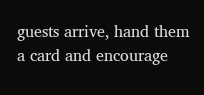guests arrive, hand them a card and encourage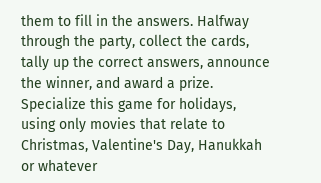them to fill in the answers. Halfway through the party, collect the cards, tally up the correct answers, announce the winner, and award a prize. Specialize this game for holidays, using only movies that relate to Christmas, Valentine's Day, Hanukkah or whatever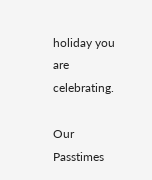holiday you are celebrating.

Our Passtimes